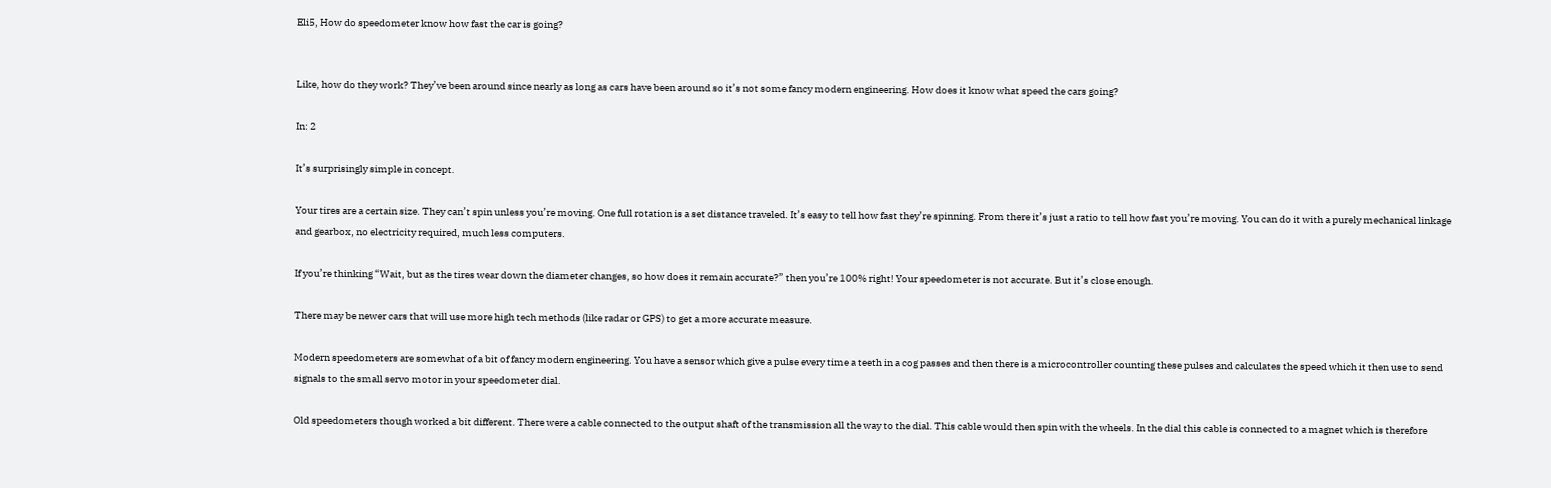Eli5, How do speedometer know how fast the car is going?


Like, how do they work? They’ve been around since nearly as long as cars have been around so it’s not some fancy modern engineering. How does it know what speed the cars going?

In: 2

It’s surprisingly simple in concept.

Your tires are a certain size. They can’t spin unless you’re moving. One full rotation is a set distance traveled. It’s easy to tell how fast they’re spinning. From there it’s just a ratio to tell how fast you’re moving. You can do it with a purely mechanical linkage and gearbox, no electricity required, much less computers.

If you’re thinking “Wait, but as the tires wear down the diameter changes, so how does it remain accurate?” then you’re 100% right! Your speedometer is not accurate. But it’s close enough.

There may be newer cars that will use more high tech methods (like radar or GPS) to get a more accurate measure.

Modern speedometers are somewhat of a bit of fancy modern engineering. You have a sensor which give a pulse every time a teeth in a cog passes and then there is a microcontroller counting these pulses and calculates the speed which it then use to send signals to the small servo motor in your speedometer dial.

Old speedometers though worked a bit different. There were a cable connected to the output shaft of the transmission all the way to the dial. This cable would then spin with the wheels. In the dial this cable is connected to a magnet which is therefore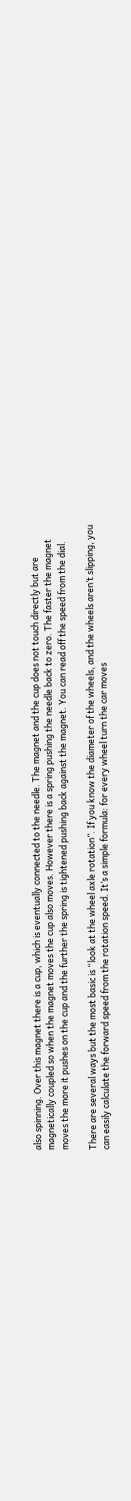also spinning. Over this magnet there is a cup, which is eventually connected to the needle. The magnet and the cup does not touch directly but are magnetically coupled so when the magnet moves the cup also moves. However there is a spring pushing the needle back to zero. The faster the magnet moves the more it pushes on the cup and the further the spring is tightened pushing back against the magnet. You can read off the speed from the dial.

There are several ways but the most basic is “look at the wheel axle rotation”. If you know the diameter of the wheels, and the wheels aren’t slipping, you can easily calculate the forward speed from the rotation speed. It’s a simple formula: for every wheel turn the car moves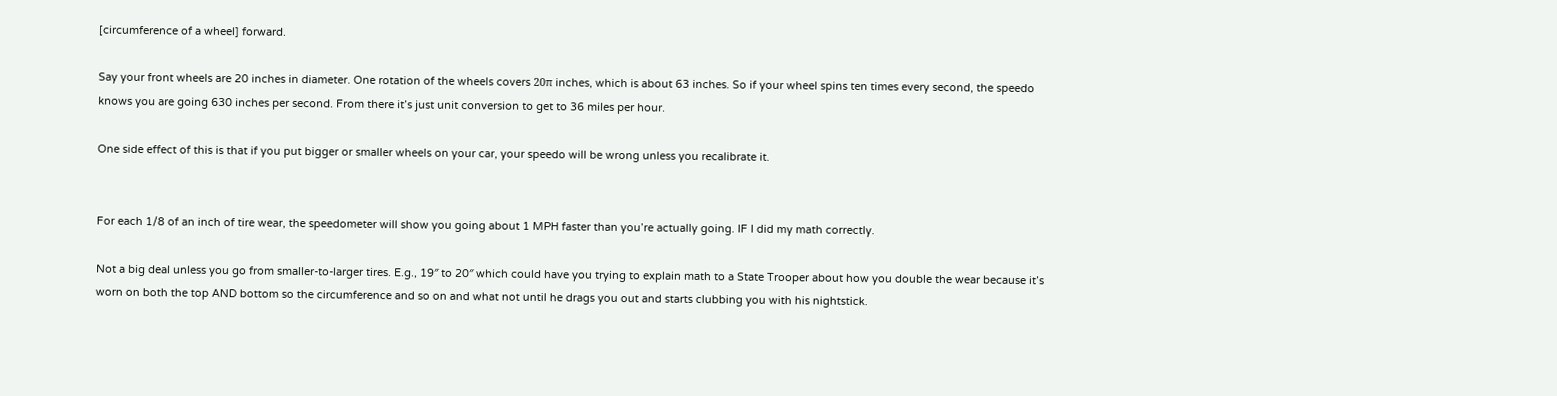[circumference of a wheel] forward.

Say your front wheels are 20 inches in diameter. One rotation of the wheels covers 20π inches, which is about 63 inches. So if your wheel spins ten times every second, the speedo knows you are going 630 inches per second. From there it’s just unit conversion to get to 36 miles per hour.

One side effect of this is that if you put bigger or smaller wheels on your car, your speedo will be wrong unless you recalibrate it.


For each 1/8 of an inch of tire wear, the speedometer will show you going about 1 MPH faster than you’re actually going. IF I did my math correctly.

Not a big deal unless you go from smaller-to-larger tires. E.g., 19″ to 20″ which could have you trying to explain math to a State Trooper about how you double the wear because it’s worn on both the top AND bottom so the circumference and so on and what not until he drags you out and starts clubbing you with his nightstick.